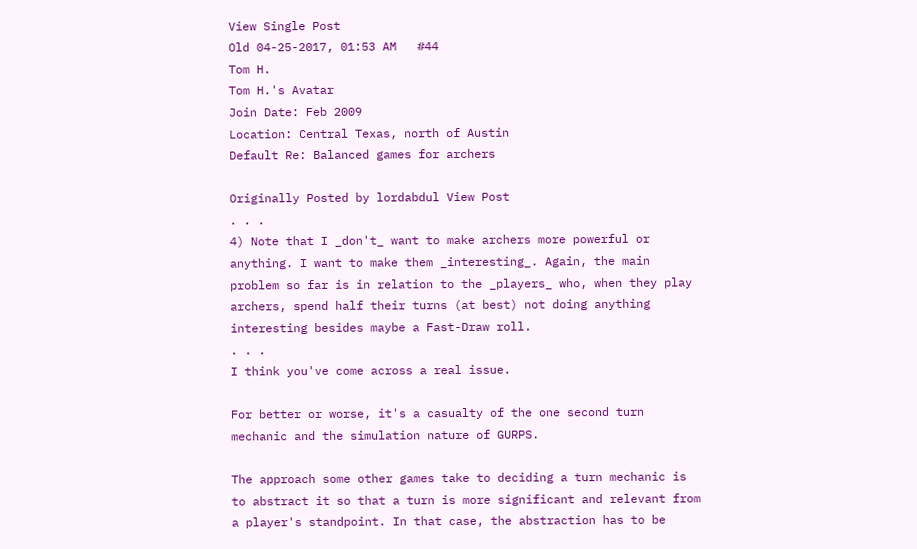View Single Post
Old 04-25-2017, 01:53 AM   #44
Tom H.
Tom H.'s Avatar
Join Date: Feb 2009
Location: Central Texas, north of Austin
Default Re: Balanced games for archers

Originally Posted by lordabdul View Post
. . .
4) Note that I _don't_ want to make archers more powerful or anything. I want to make them _interesting_. Again, the main problem so far is in relation to the _players_ who, when they play archers, spend half their turns (at best) not doing anything interesting besides maybe a Fast-Draw roll.
. . .
I think you've come across a real issue.

For better or worse, it's a casualty of the one second turn mechanic and the simulation nature of GURPS.

The approach some other games take to deciding a turn mechanic is to abstract it so that a turn is more significant and relevant from a player's standpoint. In that case, the abstraction has to be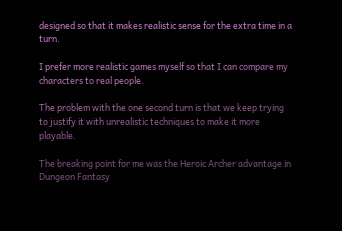designed so that it makes realistic sense for the extra time in a turn.

I prefer more realistic games myself so that I can compare my characters to real people.

The problem with the one second turn is that we keep trying to justify it with unrealistic techniques to make it more playable.

The breaking point for me was the Heroic Archer advantage in Dungeon Fantasy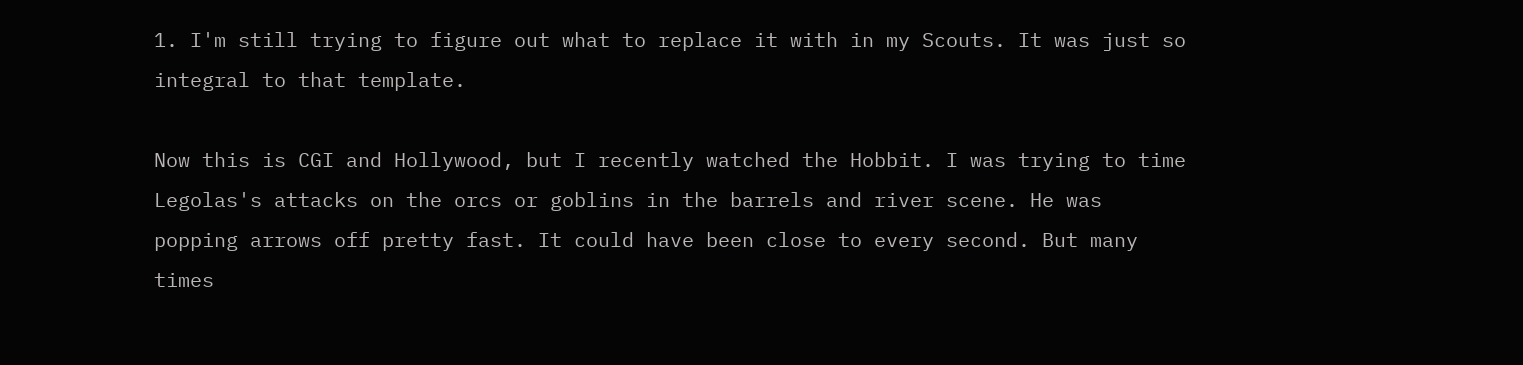1. I'm still trying to figure out what to replace it with in my Scouts. It was just so integral to that template.

Now this is CGI and Hollywood, but I recently watched the Hobbit. I was trying to time Legolas's attacks on the orcs or goblins in the barrels and river scene. He was popping arrows off pretty fast. It could have been close to every second. But many times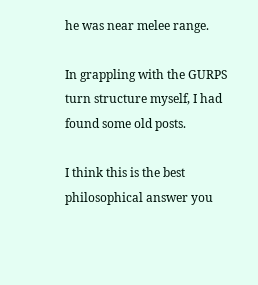he was near melee range.

In grappling with the GURPS turn structure myself, I had found some old posts.

I think this is the best philosophical answer you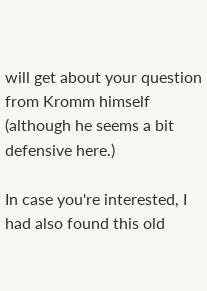will get about your question from Kromm himself (although he seems a bit defensive here.)

In case you're interested, I had also found this old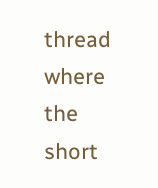thread where the short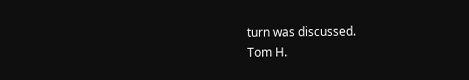turn was discussed.
Tom H.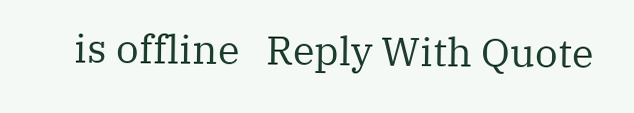is offline   Reply With Quote